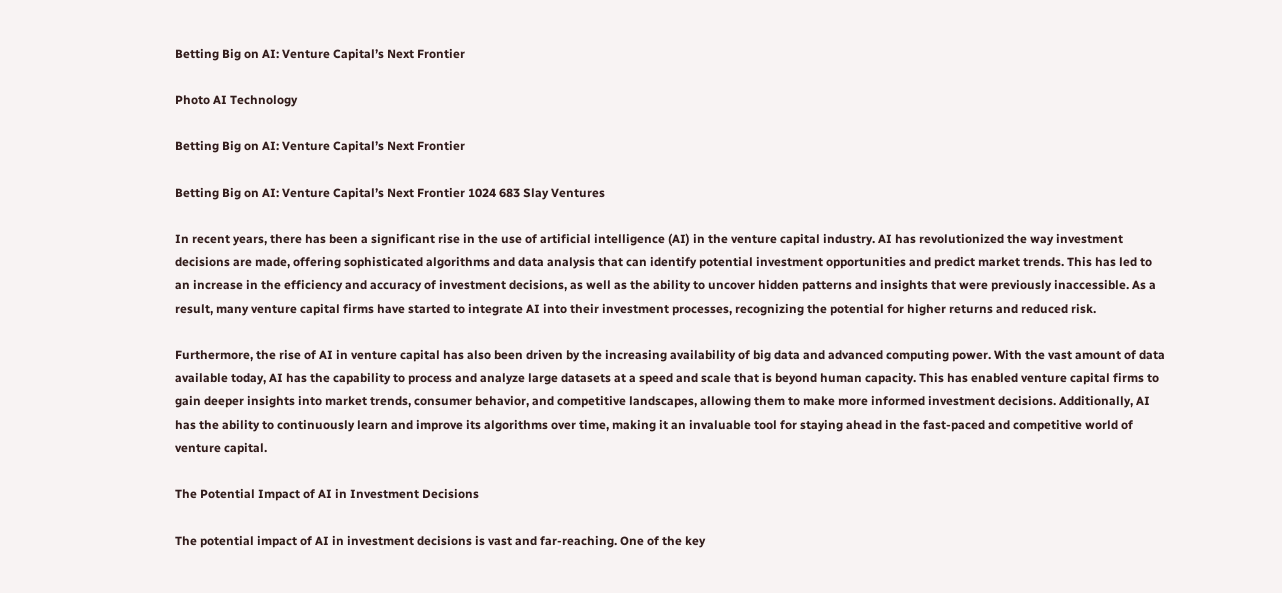Betting Big on AI: Venture Capital’s Next Frontier

Photo AI Technology

Betting Big on AI: Venture Capital’s Next Frontier

Betting Big on AI: Venture Capital’s Next Frontier 1024 683 Slay Ventures

In recent years, there has been a significant rise in the use of artificial intelligence (AI) in the venture capital industry. AI has revolutionized the way investment decisions are made, offering sophisticated algorithms and data analysis that can identify potential investment opportunities and predict market trends. This has led to an increase in the efficiency and accuracy of investment decisions, as well as the ability to uncover hidden patterns and insights that were previously inaccessible. As a result, many venture capital firms have started to integrate AI into their investment processes, recognizing the potential for higher returns and reduced risk.

Furthermore, the rise of AI in venture capital has also been driven by the increasing availability of big data and advanced computing power. With the vast amount of data available today, AI has the capability to process and analyze large datasets at a speed and scale that is beyond human capacity. This has enabled venture capital firms to gain deeper insights into market trends, consumer behavior, and competitive landscapes, allowing them to make more informed investment decisions. Additionally, AI has the ability to continuously learn and improve its algorithms over time, making it an invaluable tool for staying ahead in the fast-paced and competitive world of venture capital.

The Potential Impact of AI in Investment Decisions

The potential impact of AI in investment decisions is vast and far-reaching. One of the key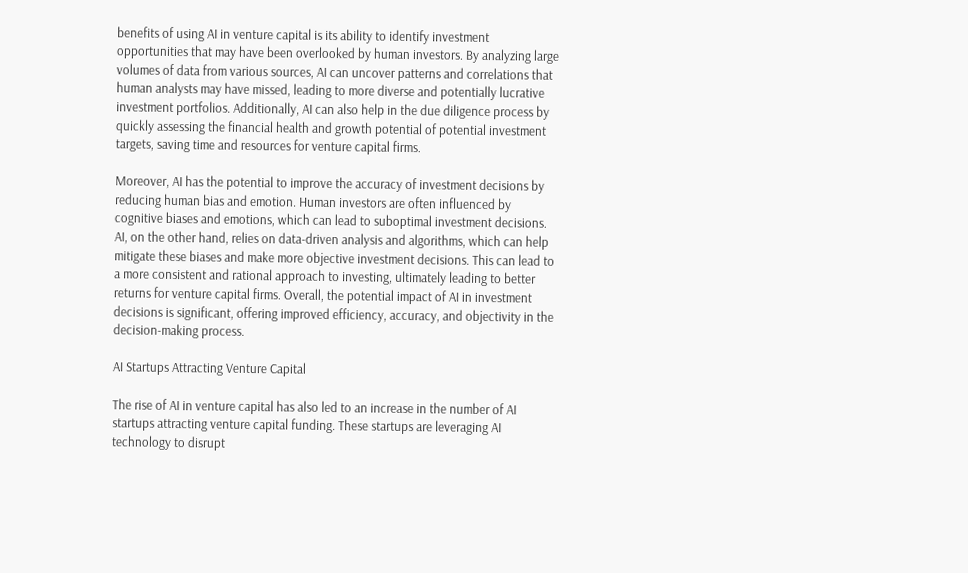benefits of using AI in venture capital is its ability to identify investment opportunities that may have been overlooked by human investors. By analyzing large volumes of data from various sources, AI can uncover patterns and correlations that human analysts may have missed, leading to more diverse and potentially lucrative investment portfolios. Additionally, AI can also help in the due diligence process by quickly assessing the financial health and growth potential of potential investment targets, saving time and resources for venture capital firms.

Moreover, AI has the potential to improve the accuracy of investment decisions by reducing human bias and emotion. Human investors are often influenced by cognitive biases and emotions, which can lead to suboptimal investment decisions. AI, on the other hand, relies on data-driven analysis and algorithms, which can help mitigate these biases and make more objective investment decisions. This can lead to a more consistent and rational approach to investing, ultimately leading to better returns for venture capital firms. Overall, the potential impact of AI in investment decisions is significant, offering improved efficiency, accuracy, and objectivity in the decision-making process.

AI Startups Attracting Venture Capital

The rise of AI in venture capital has also led to an increase in the number of AI startups attracting venture capital funding. These startups are leveraging AI technology to disrupt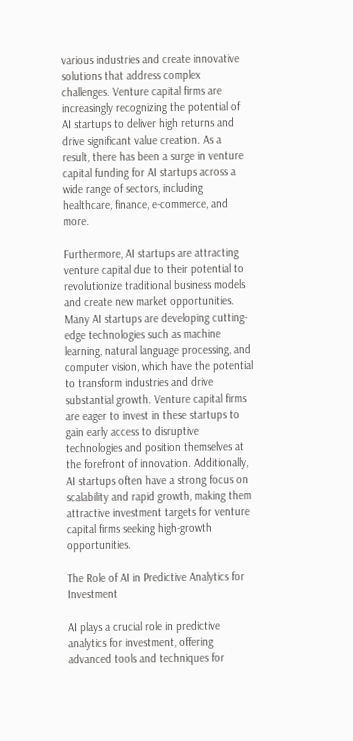various industries and create innovative solutions that address complex challenges. Venture capital firms are increasingly recognizing the potential of AI startups to deliver high returns and drive significant value creation. As a result, there has been a surge in venture capital funding for AI startups across a wide range of sectors, including healthcare, finance, e-commerce, and more.

Furthermore, AI startups are attracting venture capital due to their potential to revolutionize traditional business models and create new market opportunities. Many AI startups are developing cutting-edge technologies such as machine learning, natural language processing, and computer vision, which have the potential to transform industries and drive substantial growth. Venture capital firms are eager to invest in these startups to gain early access to disruptive technologies and position themselves at the forefront of innovation. Additionally, AI startups often have a strong focus on scalability and rapid growth, making them attractive investment targets for venture capital firms seeking high-growth opportunities.

The Role of AI in Predictive Analytics for Investment

AI plays a crucial role in predictive analytics for investment, offering advanced tools and techniques for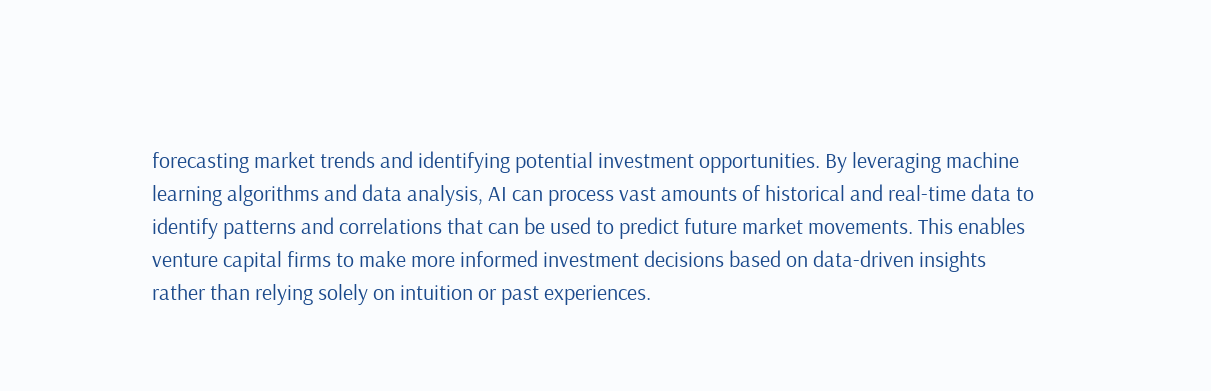forecasting market trends and identifying potential investment opportunities. By leveraging machine learning algorithms and data analysis, AI can process vast amounts of historical and real-time data to identify patterns and correlations that can be used to predict future market movements. This enables venture capital firms to make more informed investment decisions based on data-driven insights rather than relying solely on intuition or past experiences.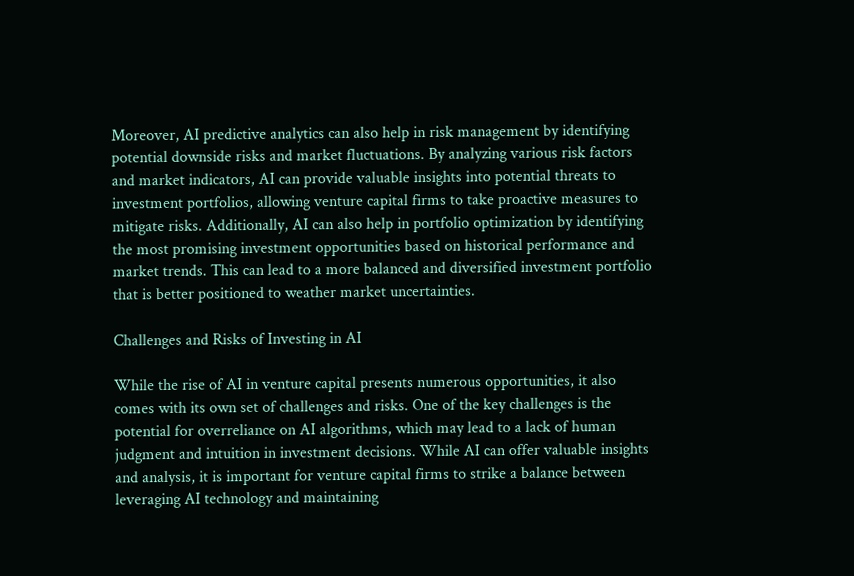Moreover, AI predictive analytics can also help in risk management by identifying potential downside risks and market fluctuations. By analyzing various risk factors and market indicators, AI can provide valuable insights into potential threats to investment portfolios, allowing venture capital firms to take proactive measures to mitigate risks. Additionally, AI can also help in portfolio optimization by identifying the most promising investment opportunities based on historical performance and market trends. This can lead to a more balanced and diversified investment portfolio that is better positioned to weather market uncertainties.

Challenges and Risks of Investing in AI

While the rise of AI in venture capital presents numerous opportunities, it also comes with its own set of challenges and risks. One of the key challenges is the potential for overreliance on AI algorithms, which may lead to a lack of human judgment and intuition in investment decisions. While AI can offer valuable insights and analysis, it is important for venture capital firms to strike a balance between leveraging AI technology and maintaining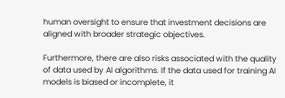human oversight to ensure that investment decisions are aligned with broader strategic objectives.

Furthermore, there are also risks associated with the quality of data used by AI algorithms. If the data used for training AI models is biased or incomplete, it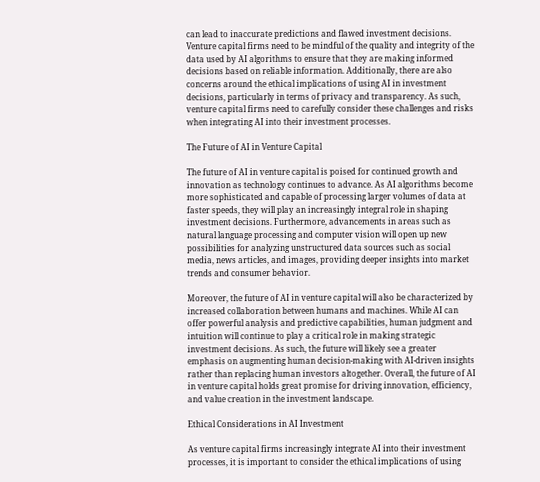can lead to inaccurate predictions and flawed investment decisions. Venture capital firms need to be mindful of the quality and integrity of the data used by AI algorithms to ensure that they are making informed decisions based on reliable information. Additionally, there are also concerns around the ethical implications of using AI in investment decisions, particularly in terms of privacy and transparency. As such, venture capital firms need to carefully consider these challenges and risks when integrating AI into their investment processes.

The Future of AI in Venture Capital

The future of AI in venture capital is poised for continued growth and innovation as technology continues to advance. As AI algorithms become more sophisticated and capable of processing larger volumes of data at faster speeds, they will play an increasingly integral role in shaping investment decisions. Furthermore, advancements in areas such as natural language processing and computer vision will open up new possibilities for analyzing unstructured data sources such as social media, news articles, and images, providing deeper insights into market trends and consumer behavior.

Moreover, the future of AI in venture capital will also be characterized by increased collaboration between humans and machines. While AI can offer powerful analysis and predictive capabilities, human judgment and intuition will continue to play a critical role in making strategic investment decisions. As such, the future will likely see a greater emphasis on augmenting human decision-making with AI-driven insights rather than replacing human investors altogether. Overall, the future of AI in venture capital holds great promise for driving innovation, efficiency, and value creation in the investment landscape.

Ethical Considerations in AI Investment

As venture capital firms increasingly integrate AI into their investment processes, it is important to consider the ethical implications of using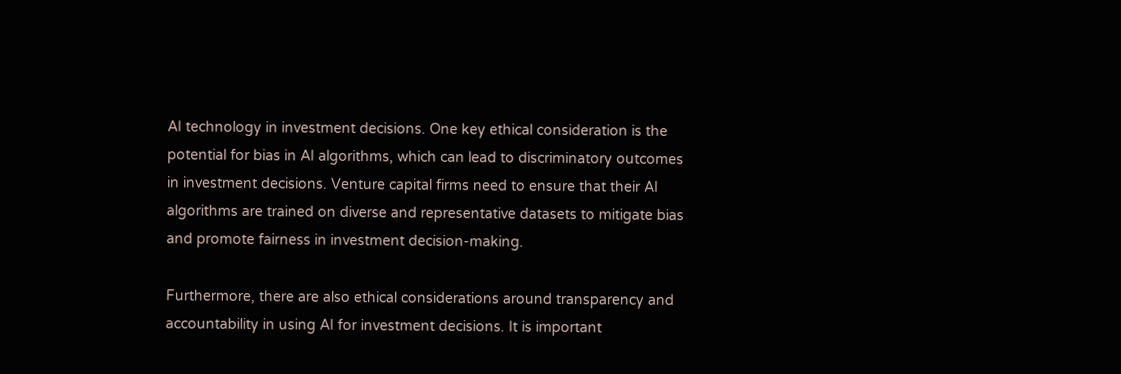AI technology in investment decisions. One key ethical consideration is the potential for bias in AI algorithms, which can lead to discriminatory outcomes in investment decisions. Venture capital firms need to ensure that their AI algorithms are trained on diverse and representative datasets to mitigate bias and promote fairness in investment decision-making.

Furthermore, there are also ethical considerations around transparency and accountability in using AI for investment decisions. It is important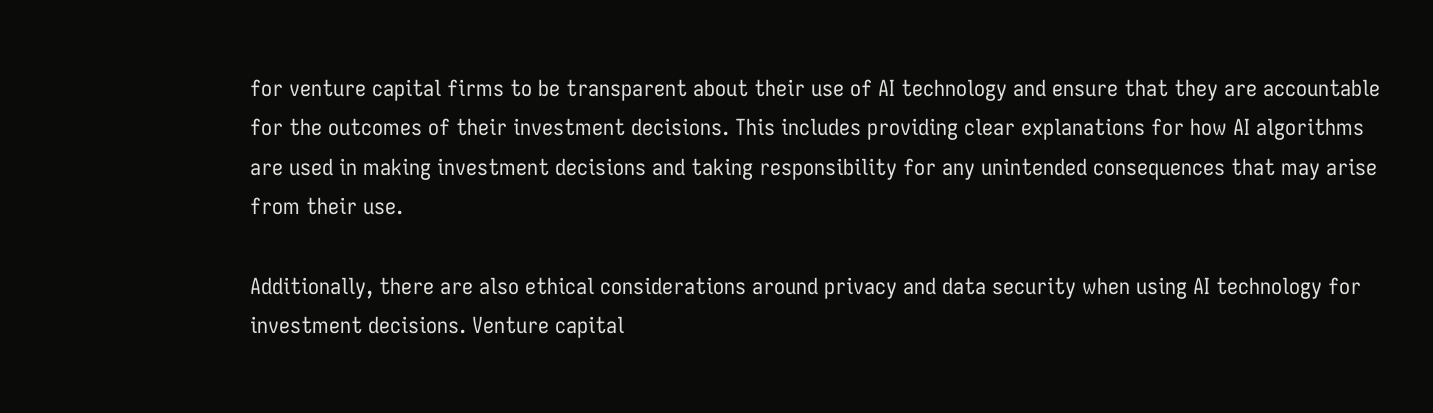for venture capital firms to be transparent about their use of AI technology and ensure that they are accountable for the outcomes of their investment decisions. This includes providing clear explanations for how AI algorithms are used in making investment decisions and taking responsibility for any unintended consequences that may arise from their use.

Additionally, there are also ethical considerations around privacy and data security when using AI technology for investment decisions. Venture capital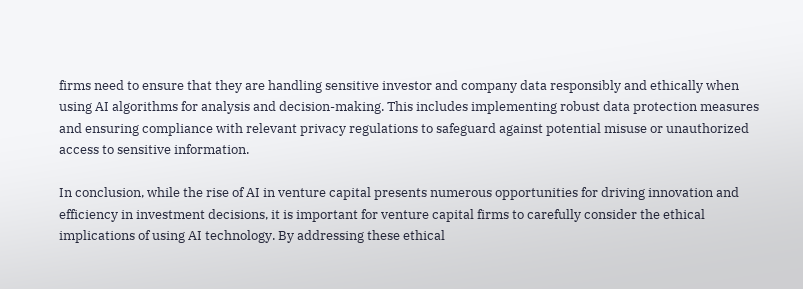firms need to ensure that they are handling sensitive investor and company data responsibly and ethically when using AI algorithms for analysis and decision-making. This includes implementing robust data protection measures and ensuring compliance with relevant privacy regulations to safeguard against potential misuse or unauthorized access to sensitive information.

In conclusion, while the rise of AI in venture capital presents numerous opportunities for driving innovation and efficiency in investment decisions, it is important for venture capital firms to carefully consider the ethical implications of using AI technology. By addressing these ethical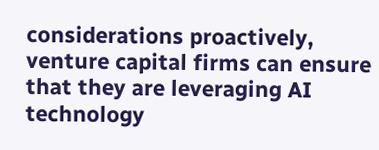considerations proactively, venture capital firms can ensure that they are leveraging AI technology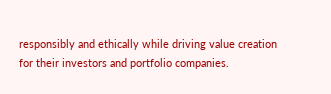responsibly and ethically while driving value creation for their investors and portfolio companies.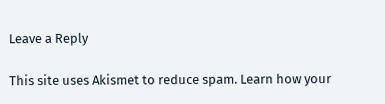Leave a Reply

This site uses Akismet to reduce spam. Learn how your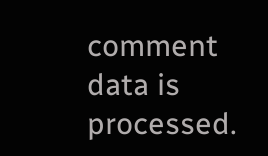comment data is processed.